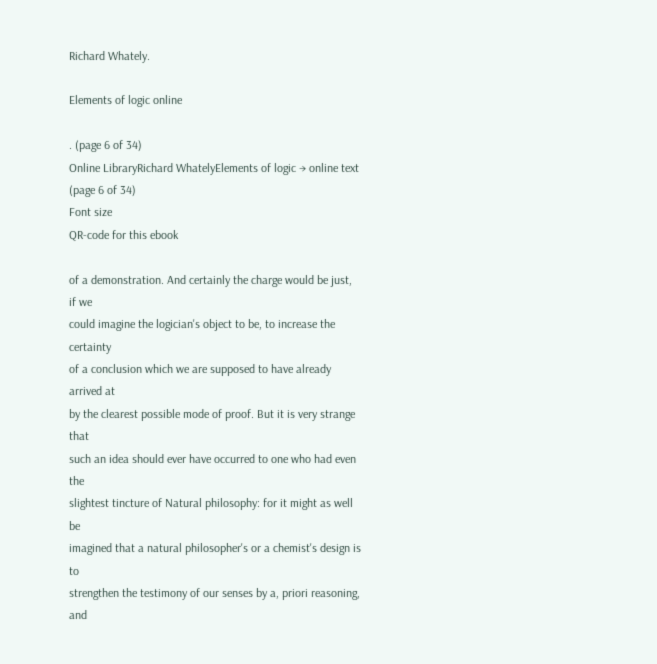Richard Whately.

Elements of logic online

. (page 6 of 34)
Online LibraryRichard WhatelyElements of logic → online text (page 6 of 34)
Font size
QR-code for this ebook

of a demonstration. And certainly the charge would be just, if we
could imagine the logician's object to be, to increase the certainty
of a conclusion which we are supposed to have already arrived at
by the clearest possible mode of proof. But it is very strange that
such an idea should ever have occurred to one who had even the
slightest tincture of Natural philosophy: for it might as well be
imagined that a natural philosopher's or a chemist's design is to
strengthen the testimony of our senses by a, priori reasoning, and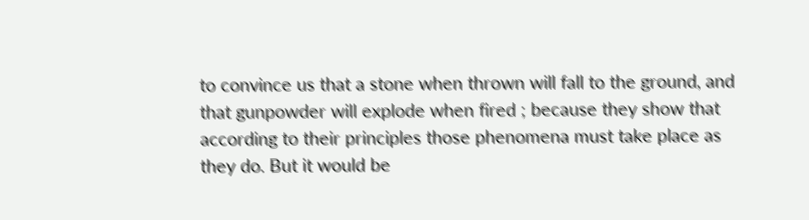to convince us that a stone when thrown will fall to the ground, and
that gunpowder will explode when fired ; because they show that
according to their principles those phenomena must take place as
they do. But it would be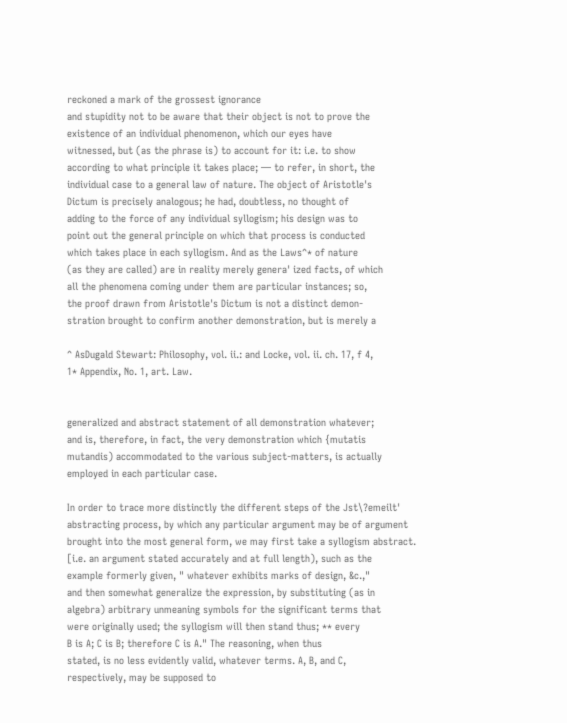reckoned a mark of the grossest ignorance
and stupidity not to be aware that their object is not to prove the
existence of an individual phenomenon, which our eyes have
witnessed, but (as the phrase is) to account for it: i.e. to show
according to what principle it takes place; — to refer, in short, the
individual case to a general law of nature. The object of Aristotle's
Dictum is precisely analogous; he had, doubtless, no thought of
adding to the force of any individual syllogism; his design was to
point out the general principle on which that process is conducted
which takes place in each syllogism. And as the Laws^* of nature
(as they are called) are in reality merely genera' ized facts, of which
all the phenomena coming under them are particular instances; so,
the proof drawn from Aristotle's Dictum is not a distinct demon-
stration brought to confirm another demonstration, but is merely a

^ AsDugald Stewart: Philosophy, vol. ii.: and Locke, vol. ii. ch. 17, f 4,
1* Appendix, No. 1, art. Law.


generalized and abstract statement of all demonstration whatever;
and is, therefore, in fact, the very demonstration which {mutatis
mutandis) accommodated to the various subject-matters, is actually
employed in each particular case.

In order to trace more distinctly the different steps of the Jst\?emeilt'
abstracting process, by which any particular argument may be of argument
brought into the most general form, we may first take a syllogism abstract.
[i.e. an argument stated accurately and at full length), such as the
example formerly given, " whatever exhibits marks of design, &c.,"
and then somewhat generalize the expression, by substituting (as in
algebra) arbitrary unmeaning symbols for the significant terms that
were originally used; the syllogism will then stand thus; ** every
B is A; C is B; therefore C is A." The reasoning, when thus
stated, is no less evidently valid, whatever terms. A, B, and C,
respectively, may be supposed to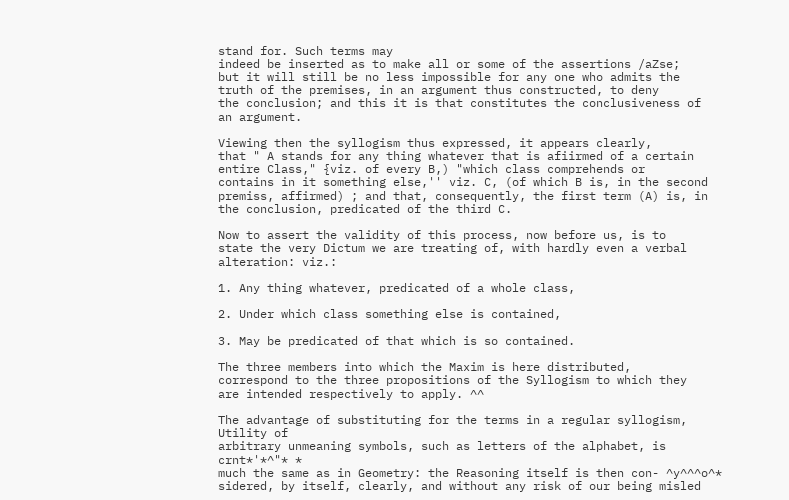stand for. Such terms may
indeed be inserted as to make all or some of the assertions /aZse;
but it will still be no less impossible for any one who admits the
truth of the premises, in an argument thus constructed, to deny
the conclusion; and this it is that constitutes the conclusiveness of
an argument.

Viewing then the syllogism thus expressed, it appears clearly,
that " A stands for any thing whatever that is afiirmed of a certain
entire Class," {viz. of every B,) "which class comprehends or
contains in it something else,'' viz. C, (of which B is, in the second
premiss, affirmed) ; and that, consequently, the first term (A) is, in
the conclusion, predicated of the third C.

Now to assert the validity of this process, now before us, is to
state the very Dictum we are treating of, with hardly even a verbal
alteration: viz.:

1. Any thing whatever, predicated of a whole class,

2. Under which class something else is contained,

3. May be predicated of that which is so contained.

The three members into which the Maxim is here distributed,
correspond to the three propositions of the Syllogism to which they
are intended respectively to apply. ^^

The advantage of substituting for the terms in a regular syllogism, Utility of
arbitrary unmeaning symbols, such as letters of the alphabet, is crnt*'*^"* *
much the same as in Geometry: the Reasoning itself is then con- ^y^^^o^*
sidered, by itself, clearly, and without any risk of our being misled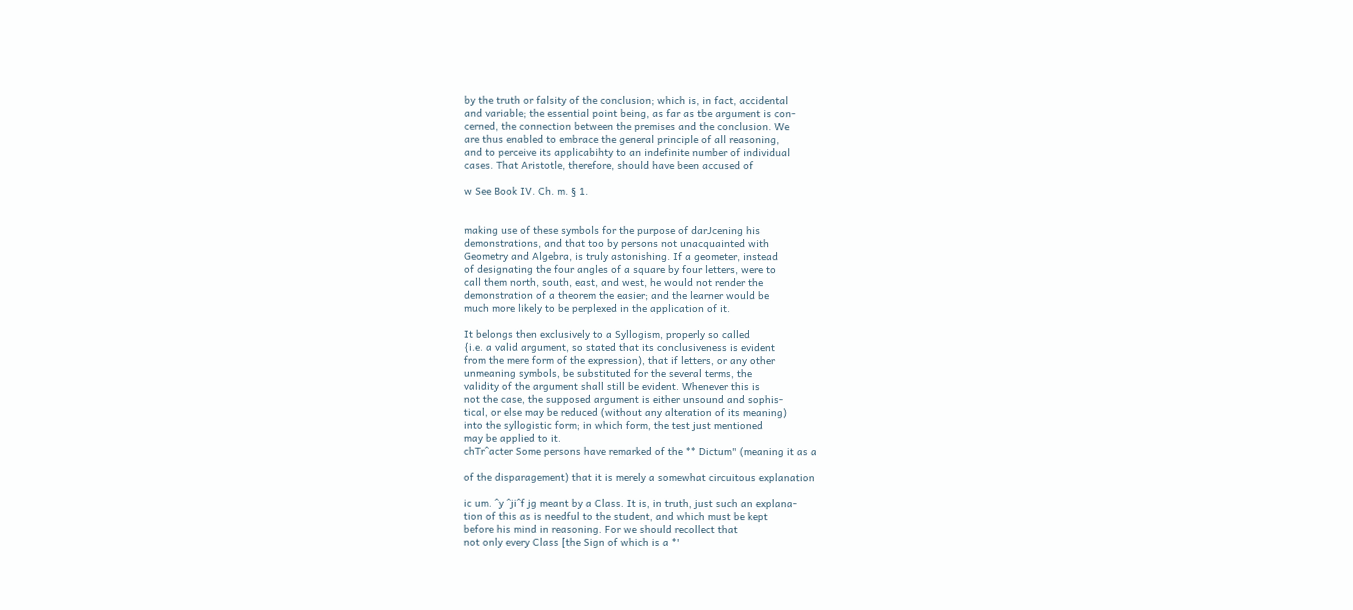by the truth or falsity of the conclusion; which is, in fact, accidental
and variable; the essential point being, as far as tbe argument is con-
cerned, the connection between the premises and the conclusion. We
are thus enabled to embrace the general principle of all reasoning,
and to perceive its applicabihty to an indefinite number of individual
cases. That Aristotle, therefore, should have been accused of

w See Book IV. Ch. m. § 1.


making use of these symbols for the purpose of darJcening his
demonstrations, and that too by persons not unacquainted with
Geometry and Algebra, is truly astonishing. If a geometer, instead
of designating the four angles of a square by four letters, were to
call them north, south, east, and west, he would not render the
demonstration of a theorem the easier; and the learner would be
much more likely to be perplexed in the application of it.

It belongs then exclusively to a Syllogism, properly so called
{i.e. a valid argument, so stated that its conclusiveness is evident
from the mere form of the expression), that if letters, or any other
unmeaning symbols, be substituted for the several terms, the
validity of the argument shall still be evident. Whenever this is
not the case, the supposed argument is either unsound and sophis-
tical, or else may be reduced (without any alteration of its meaning)
into the syllogistic form; in which form, the test just mentioned
may be applied to it.
chTr^acter Some persons have remarked of the ** Dictum" (meaning it as a

of the disparagement) that it is merely a somewhat circuitous explanation

ic um. ^y ^ji^f jg meant by a Class. It is, in truth, just such an explana-
tion of this as is needful to the student, and which must be kept
before his mind in reasoning. For we should recollect that
not only every Class [the Sign of which is a *'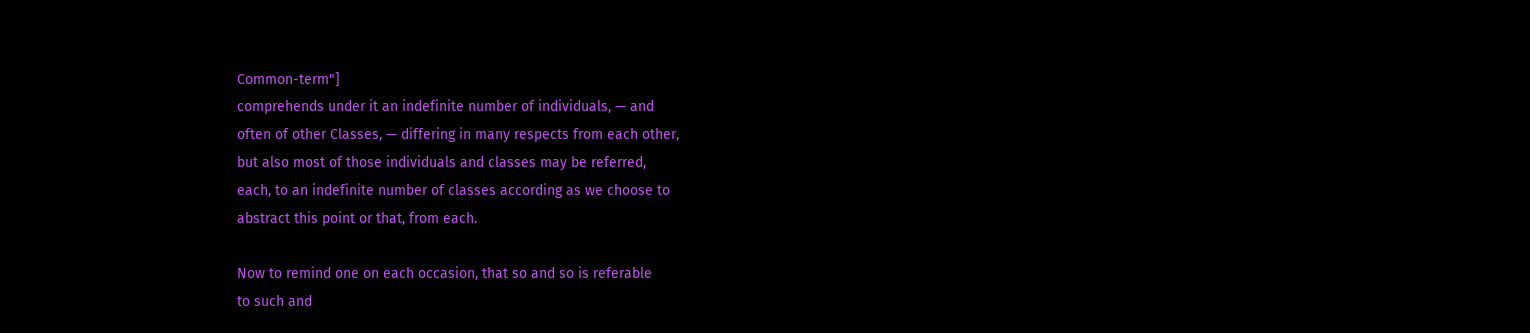Common-term"]
comprehends under it an indefinite number of individuals, — and
often of other Classes, — differing in many respects from each other,
but also most of those individuals and classes may be referred,
each, to an indefinite number of classes according as we choose to
abstract this point or that, from each.

Now to remind one on each occasion, that so and so is referable
to such and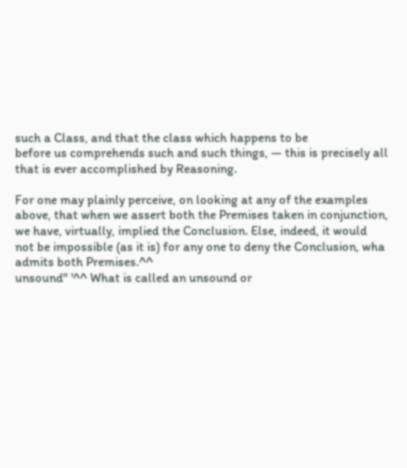such a Class, and that the class which happens to be
before us comprehends such and such things, — this is precisely all
that is ever accomplished by Reasoning.

For one may plainly perceive, on looking at any of the examples
above, that when we assert both the Premises taken in conjunction,
we have, virtually, implied the Conclusion. Else, indeed, it would
not be impossible (as it is) for any one to deny the Conclusion, wha
admits both Premises.^^
unsound" '^^ What is called an unsound or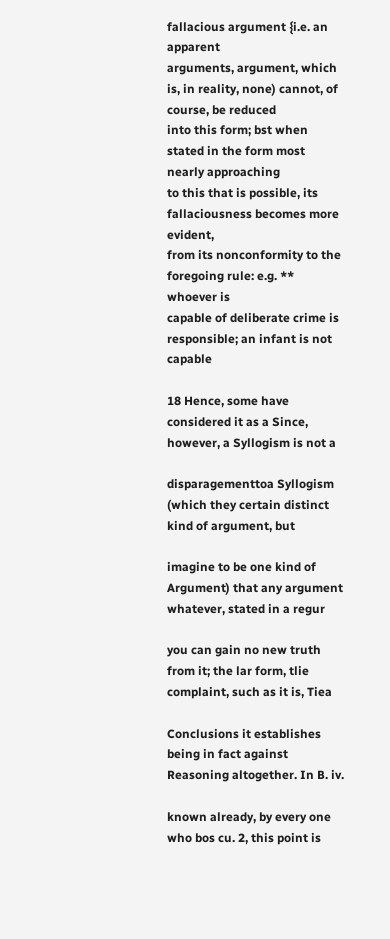fallacious argument {i.e. an apparent
arguments, argument, which is, in reality, none) cannot, of course, be reduced
into this form; bst when stated in the form most nearly approaching
to this that is possible, its fallaciousness becomes more evident,
from its nonconformity to the foregoing rule: e.g. ** whoever is
capable of deliberate crime is responsible; an infant is not capable

18 Hence, some have considered it as a Since, however, a Syllogism is not a

disparagementtoa Syllogism (which they certain distinct kind of argument, but

imagine to be one kind of Argument) that any argument whatever, stated in a regur

you can gain no new truth from it; the lar form, tlie complaint, such as it is, Tiea

Conclusions it establishes being in fact against Reasoning altogether. In B. iv.

known already, by every one who bos cu. 2, this point is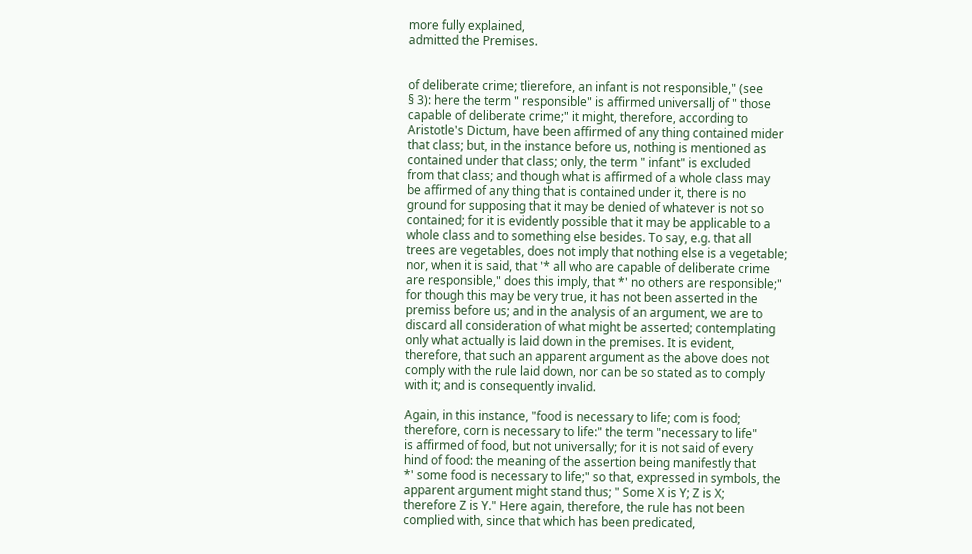more fully explained,
admitted the Premises.


of deliberate crime; tlierefore, an infant is not responsible," (see
§ 3): here the term " responsible" is affirmed universallj of " those
capable of deliberate crime;" it might, therefore, according to
Aristotle's Dictum, have been affirmed of any thing contained mider
that class; but, in the instance before us, nothing is mentioned as
contained under that class; only, the term " infant" is excluded
from that class; and though what is affirmed of a whole class may
be affirmed of any thing that is contained under it, there is no
ground for supposing that it may be denied of whatever is not so
contained; for it is evidently possible that it may be applicable to a
whole class and to something else besides. To say, e.g. that all
trees are vegetables, does not imply that nothing else is a vegetable;
nor, when it is said, that '* all who are capable of deliberate crime
are responsible," does this imply, that *' no others are responsible;"
for though this may be very true, it has not been asserted in the
premiss before us; and in the analysis of an argument, we are to
discard all consideration of what might be asserted; contemplating
only what actually is laid down in the premises. It is evident,
therefore, that such an apparent argument as the above does not
comply with the rule laid down, nor can be so stated as to comply
with it; and is consequently invalid.

Again, in this instance, "food is necessary to life; com is food;
therefore, corn is necessary to life:" the term "necessary to life"
is affirmed of food, but not universally; for it is not said of every
hind of food: the meaning of the assertion being manifestly that
*' some food is necessary to life;" so that, expressed in symbols, the
apparent argument might stand thus; " Some X is Y; Z is X;
therefore Z is Y." Here again, therefore, the rule has not been
complied with, since that which has been predicated,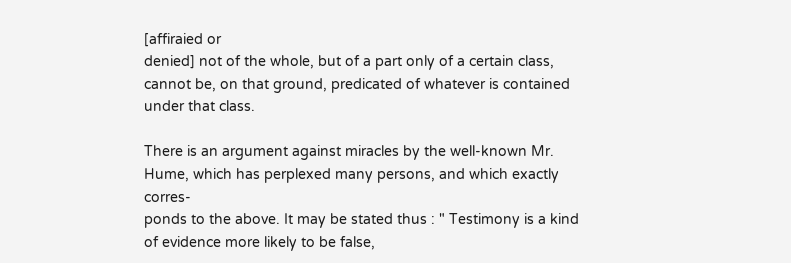[affiraied or
denied] not of the whole, but of a part only of a certain class,
cannot be, on that ground, predicated of whatever is contained
under that class.

There is an argument against miracles by the well-known Mr.
Hume, which has perplexed many persons, and which exactly corres-
ponds to the above. It may be stated thus : " Testimony is a kind
of evidence more likely to be false,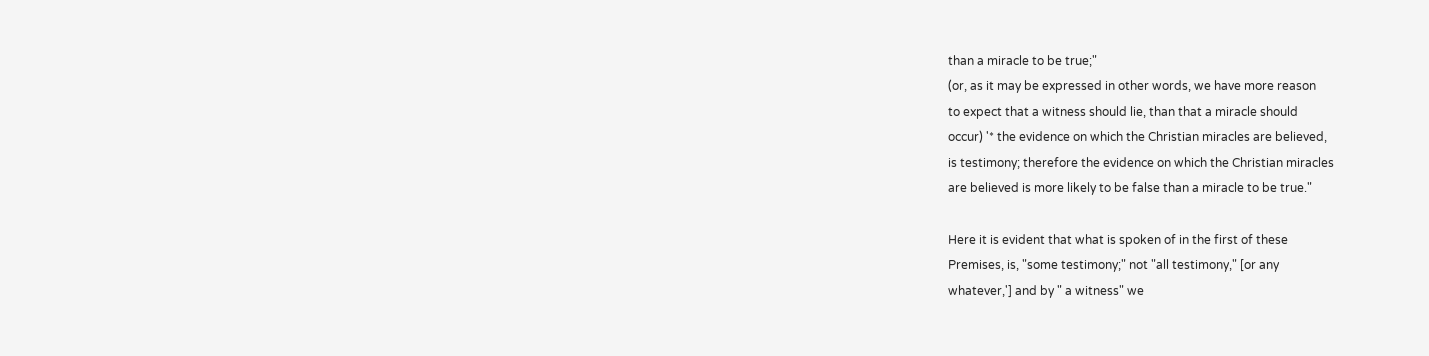than a miracle to be true;"
(or, as it may be expressed in other words, we have more reason
to expect that a witness should lie, than that a miracle should
occur) '* the evidence on which the Christian miracles are believed,
is testimony; therefore the evidence on which the Christian miracles
are believed is more likely to be false than a miracle to be true."

Here it is evident that what is spoken of in the first of these
Premises, is, "some testimony;" not "all testimony," [or any
whatever,'] and by " a witness" we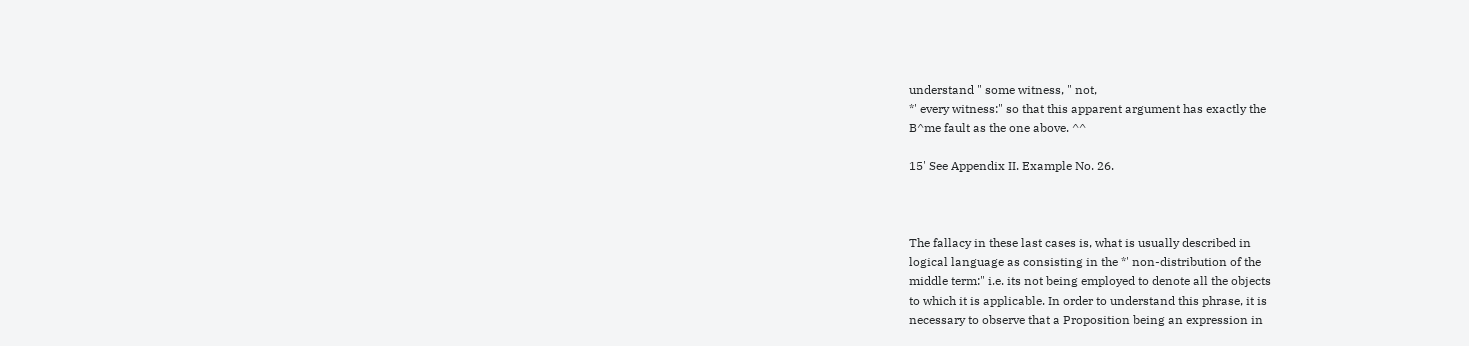understand " some witness, " not,
*' every witness:" so that this apparent argument has exactly the
B^me fault as the one above. ^^

15' See Appendix II. Example No. 26.



The fallacy in these last cases is, what is usually described in
logical language as consisting in the *' non-distribution of the
middle term:" i.e. its not being employed to denote all the objects
to which it is applicable. In order to understand this phrase, it is
necessary to observe that a Proposition being an expression in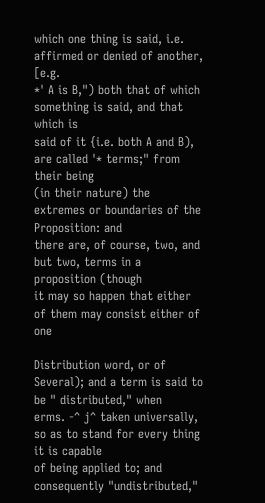which one thing is said, i.e. affirmed or denied of another, [e.g.
*' A is B,") both that of which something is said, and that which is
said of it {i.e. both A and B), are called '* terms;" from their being
(in their nature) the extremes or boundaries of the Proposition: and
there are, of course, two, and but two, terms in a proposition (though
it may so happen that either of them may consist either of one

Distribution word, or of Several); and a term is said to be " distributed," when
erms. -^ j^ taken universally, so as to stand for every thing it is capable
of being applied to; and consequently "undistributed,"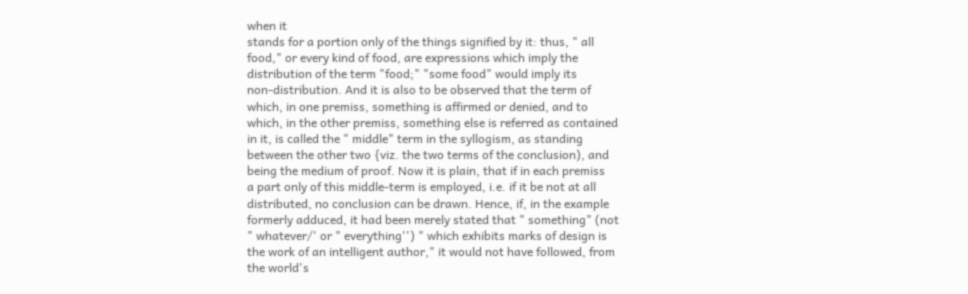when it
stands for a portion only of the things signified by it: thus, " all
food," or every kind of food, are expressions which imply the
distribution of the term "food;" "some food" would imply its
non-distribution. And it is also to be observed that the term of
which, in one premiss, something is affirmed or denied, and to
which, in the other premiss, something else is referred as contained
in it, is called the " middle" term in the syllogism, as standing
between the other two {viz. the two terms of the conclusion), and
being the medium of proof. Now it is plain, that if in each premiss
a part only of this middle-term is employed, i.e. if it be not at all
distributed, no conclusion can be drawn. Hence, if, in the example
formerly adduced, it had been merely stated that " something" (not
" whatever/' or " everything'') " which exhibits marks of design is
the work of an intelligent author," it would not have followed, from
the world's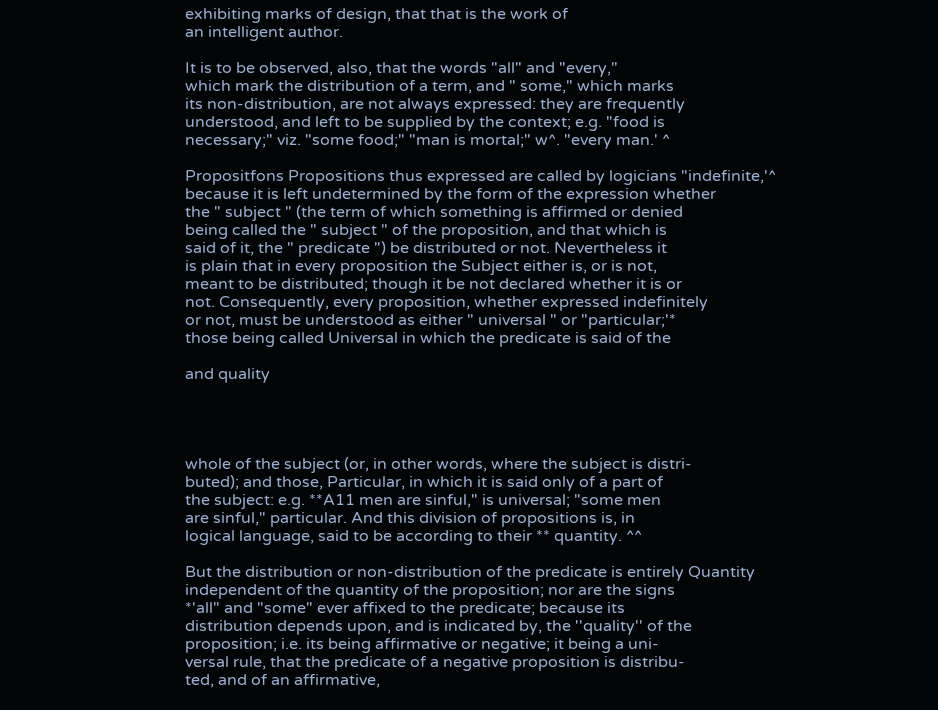exhibiting marks of design, that that is the work of
an intelligent author.

It is to be observed, also, that the words "all" and "every,"
which mark the distribution of a term, and " some," which marks
its non-distribution, are not always expressed: they are frequently
understood, and left to be supplied by the context; e.g. "food is
necessary;" viz. "some food;" "man is mortal;" w^. "every man.' ^

Propositfons Propositions thus expressed are called by logicians "indefinite,'^
because it is left undetermined by the form of the expression whether
the " subject " (the term of which something is affirmed or denied
being called the " subject " of the proposition, and that which is
said of it, the " predicate ") be distributed or not. Nevertheless it
is plain that in every proposition the Subject either is, or is not,
meant to be distributed; though it be not declared whether it is or
not. Consequently, every proposition, whether expressed indefinitely
or not, must be understood as either " universal " or "particular;'*
those being called Universal in which the predicate is said of the

and quality




whole of the subject (or, in other words, where the subject is distri-
buted); and those, Particular, in which it is said only of a part of
the subject: e.g. **A11 men are sinful," is universal; "some men
are sinful," particular. And this division of propositions is, in
logical language, said to be according to their ** quantity. ^^

But the distribution or non-distribution of the predicate is entirely Quantity
independent of the quantity of the proposition; nor are the signs
*'all" and "some" ever affixed to the predicate; because its
distribution depends upon, and is indicated by, the ''quality'' of the
proposition; i.e. its being affirmative or negative; it being a uni-
versal rule, that the predicate of a negative proposition is distribu-
ted, and of an affirmative,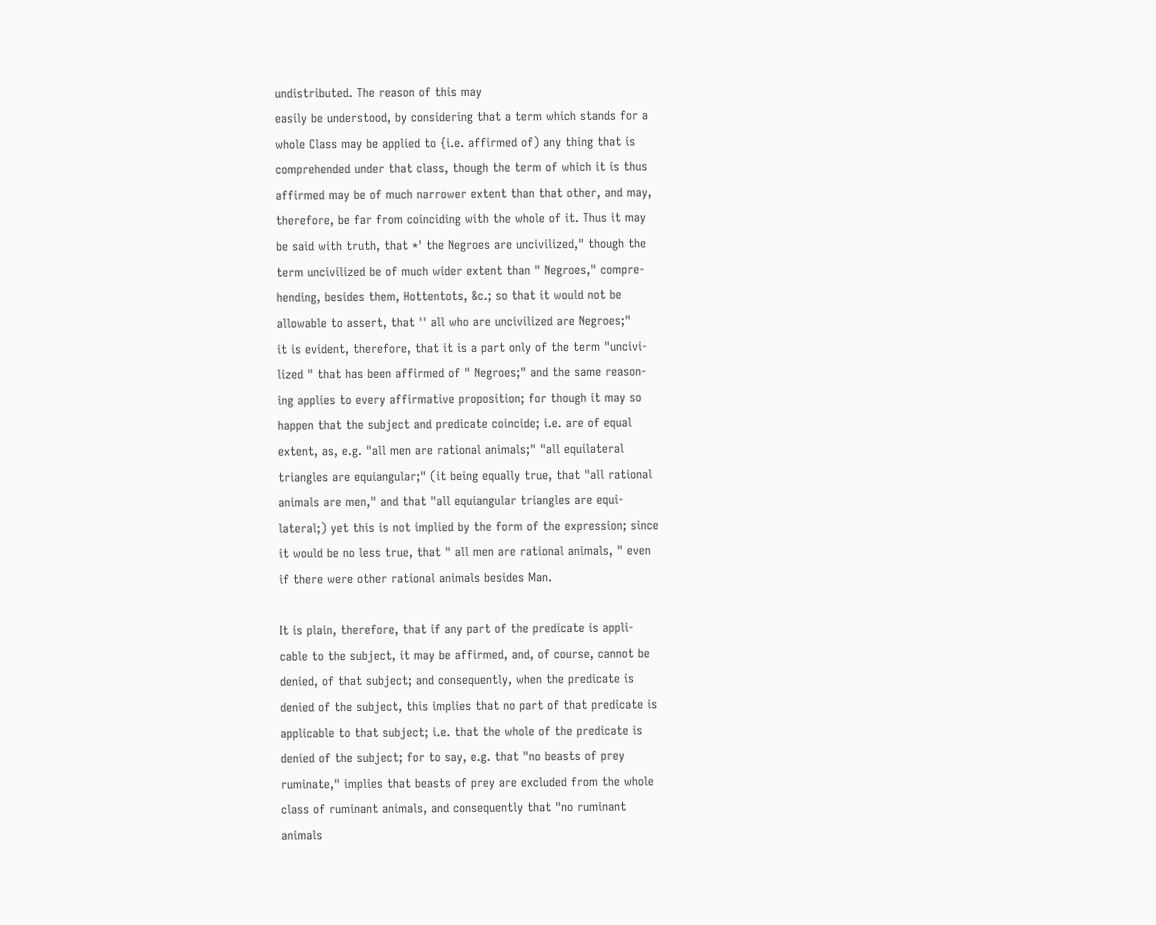undistributed. The reason of this may
easily be understood, by considering that a term which stands for a
whole Class may be applied to {i.e. affirmed of) any thing that is
comprehended under that class, though the term of which it is thus
affirmed may be of much narrower extent than that other, and may,
therefore, be far from coinciding with the whole of it. Thus it may
be said with truth, that *' the Negroes are uncivilized," though the
term uncivilized be of much wider extent than " Negroes," compre-
hending, besides them, Hottentots, &c.; so that it would not be
allowable to assert, that '' all who are uncivilized are Negroes;"
it is evident, therefore, that it is a part only of the term "uncivi-
lized " that has been affirmed of " Negroes;" and the same reason-
ing applies to every affirmative proposition; for though it may so
happen that the subject and predicate coincide; i.e. are of equal
extent, as, e.g. "all men are rational animals;" "all equilateral
triangles are equiangular;" (it being equally true, that "all rational
animals are men," and that "all equiangular triangles are equi-
lateral;) yet this is not implied by the form of the expression; since
it would be no less true, that " all men are rational animals, " even
if there were other rational animals besides Man.

It is plain, therefore, that if any part of the predicate is appli-
cable to the subject, it may be affirmed, and, of course, cannot be
denied, of that subject; and consequently, when the predicate is
denied of the subject, this implies that no part of that predicate is
applicable to that subject; i.e. that the whole of the predicate is
denied of the subject; for to say, e.g. that "no beasts of prey
ruminate," implies that beasts of prey are excluded from the whole
class of ruminant animals, and consequently that "no ruminant
animals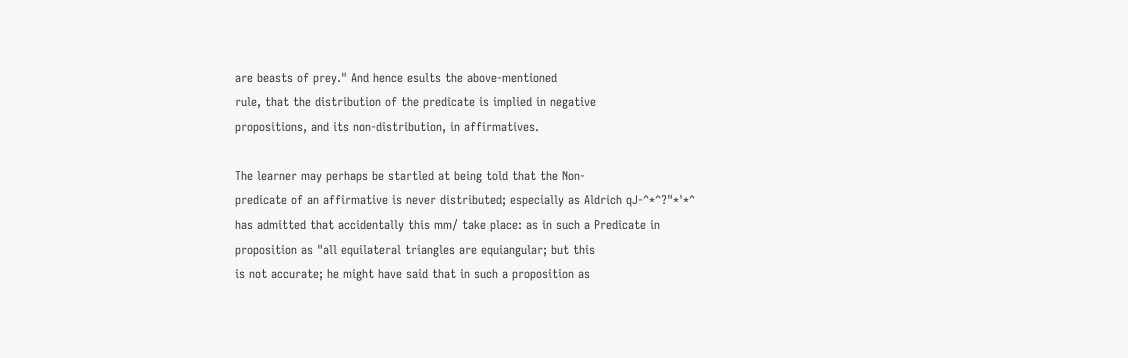are beasts of prey." And hence esults the above-mentioned
rule, that the distribution of the predicate is implied in negative
propositions, and its non-distribution, in affirmatives.

The learner may perhaps be startled at being told that the Non-
predicate of an affirmative is never distributed; especially as Aldrich qJ-^*^?"*'*^
has admitted that accidentally this mm/ take place: as in such a Predicate in
proposition as "all equilateral triangles are equiangular; but this
is not accurate; he might have said that in such a proposition as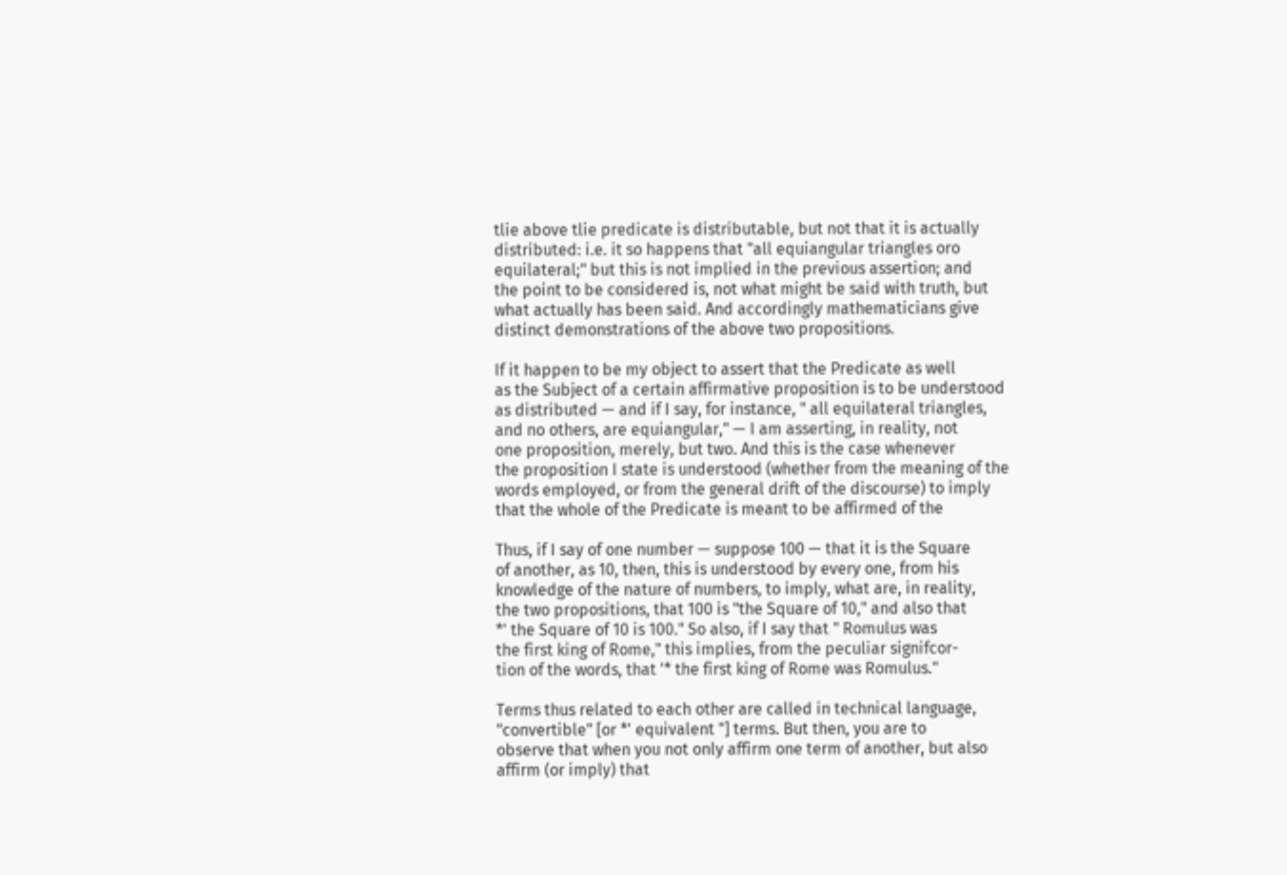tlie above tlie predicate is distributable, but not that it is actually
distributed: i.e. it so happens that "all equiangular triangles oro
equilateral;" but this is not implied in the previous assertion; and
the point to be considered is, not what might be said with truth, but
what actually has been said. And accordingly mathematicians give
distinct demonstrations of the above two propositions.

If it happen to be my object to assert that the Predicate as well
as the Subject of a certain affirmative proposition is to be understood
as distributed — and if I say, for instance, " all equilateral triangles,
and no others, are equiangular," — I am asserting, in reality, not
one proposition, merely, but two. And this is the case whenever
the proposition I state is understood (whether from the meaning of the
words employed, or from the general drift of the discourse) to imply
that the whole of the Predicate is meant to be affirmed of the

Thus, if I say of one number — suppose 100 — that it is the Square
of another, as 10, then, this is understood by every one, from his
knowledge of the nature of numbers, to imply, what are, in reality,
the two propositions, that 100 is "the Square of 10," and also that
*' the Square of 10 is 100." So also, if I say that " Romulus was
the first king of Rome," this implies, from the peculiar signifcor-
tion of the words, that '* the first king of Rome was Romulus."

Terms thus related to each other are called in technical language,
"convertible" [or *' equivalent "] terms. But then, you are to
observe that when you not only affirm one term of another, but also
affirm (or imply) that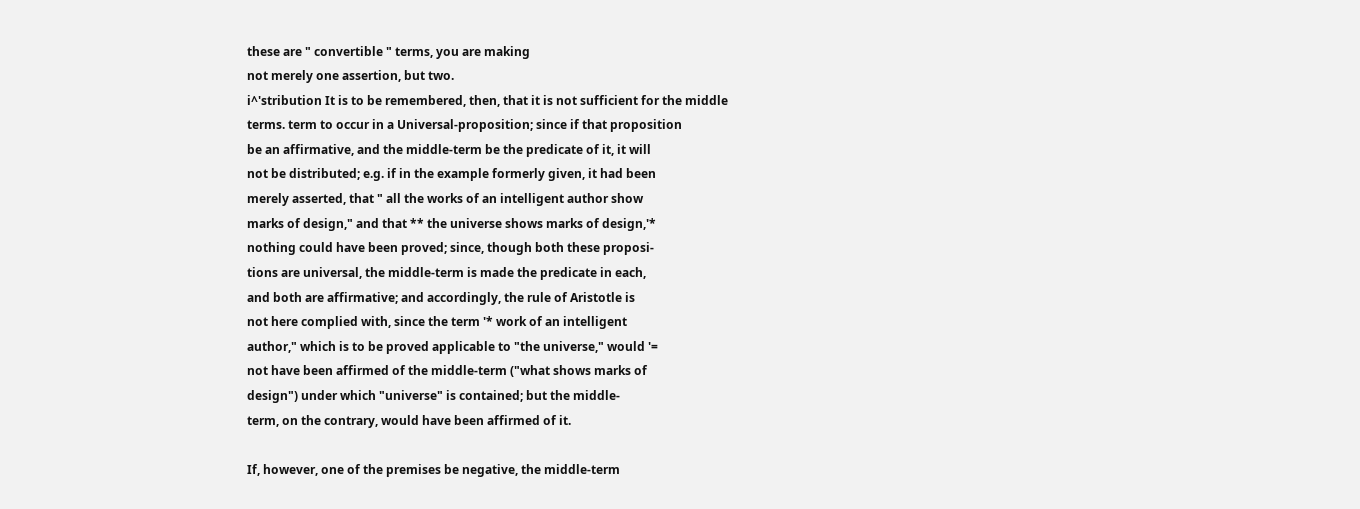these are " convertible " terms, you are making
not merely one assertion, but two.
i^'stribution It is to be remembered, then, that it is not sufficient for the middle
terms. term to occur in a Universal-proposition; since if that proposition
be an affirmative, and the middle-term be the predicate of it, it will
not be distributed; e.g. if in the example formerly given, it had been
merely asserted, that " all the works of an intelligent author show
marks of design," and that ** the universe shows marks of design,'*
nothing could have been proved; since, though both these proposi-
tions are universal, the middle-term is made the predicate in each,
and both are affirmative; and accordingly, the rule of Aristotle is
not here complied with, since the term '* work of an intelligent
author," which is to be proved applicable to "the universe," would '=
not have been affirmed of the middle-term ("what shows marks of
design") under which "universe" is contained; but the middle-
term, on the contrary, would have been affirmed of it.

If, however, one of the premises be negative, the middle-term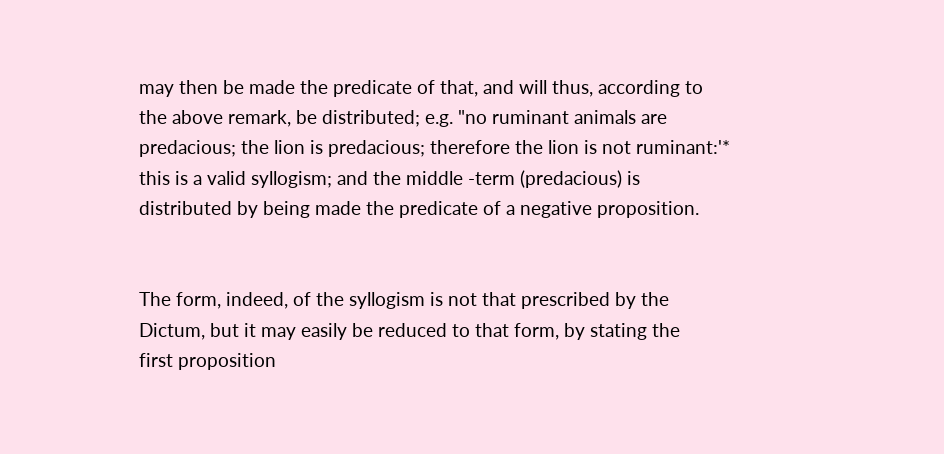may then be made the predicate of that, and will thus, according to
the above remark, be distributed; e.g. "no ruminant animals are
predacious; the lion is predacious; therefore the lion is not ruminant:'*
this is a valid syllogism; and the middle -term (predacious) is
distributed by being made the predicate of a negative proposition.


The form, indeed, of the syllogism is not that prescribed by the
Dictum, but it may easily be reduced to that form, by stating the
first proposition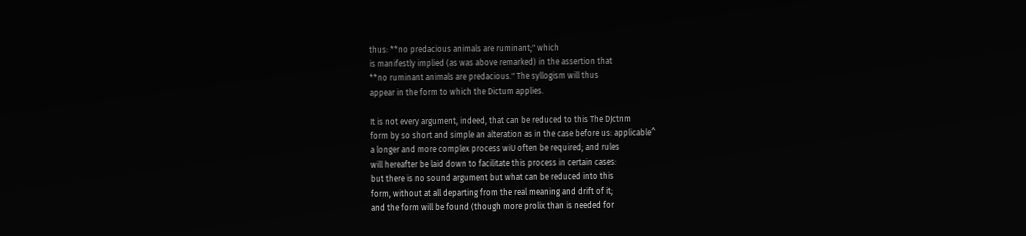thus: **no predacious animals are ruminant;" which
is manifestly implied (as was above remarked) in the assertion that
**no ruminant animals are predacious." The syllogism will thus
appear in the form to which the Dictum applies.

It is not every argument, indeed, that can be reduced to this The DJctnm
form by so short and simple an alteration as in the case before us: applicable^
a longer and more complex process wiU often be required; and rules
will hereafter be laid down to facilitate this process in certain cases:
but there is no sound argument but what can be reduced into this
form, without at all departing from the real meaning and drift of it;
and the form will be found (though more prolix than is needed for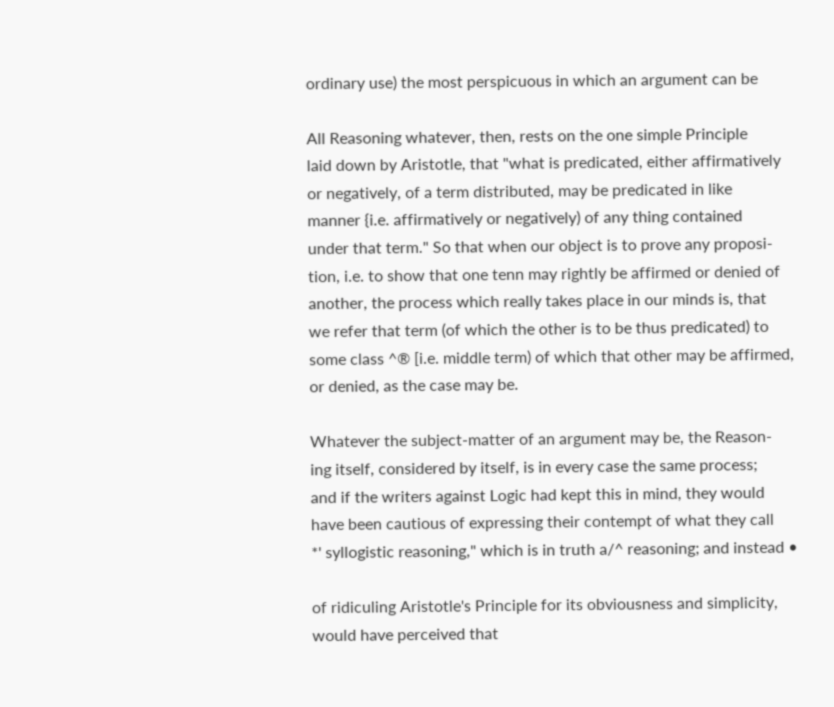ordinary use) the most perspicuous in which an argument can be

All Reasoning whatever, then, rests on the one simple Principle
laid down by Aristotle, that "what is predicated, either affirmatively
or negatively, of a term distributed, may be predicated in like
manner {i.e. affirmatively or negatively) of any thing contained
under that term." So that when our object is to prove any proposi-
tion, i.e. to show that one tenn may rightly be affirmed or denied of
another, the process which really takes place in our minds is, that
we refer that term (of which the other is to be thus predicated) to
some class ^® [i.e. middle term) of which that other may be affirmed,
or denied, as the case may be.

Whatever the subject-matter of an argument may be, the Reason-
ing itself, considered by itself, is in every case the same process;
and if the writers against Logic had kept this in mind, they would
have been cautious of expressing their contempt of what they call
*' syllogistic reasoning," which is in truth a/^ reasoning; and instead •

of ridiculing Aristotle's Principle for its obviousness and simplicity,
would have perceived that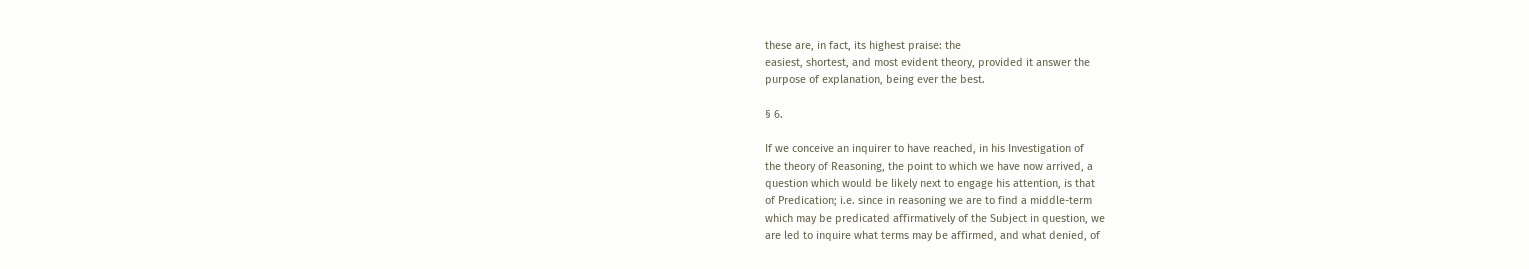these are, in fact, its highest praise: the
easiest, shortest, and most evident theory, provided it answer the
purpose of explanation, being ever the best.

§ 6.

If we conceive an inquirer to have reached, in his Investigation of
the theory of Reasoning, the point to which we have now arrived, a
question which would be likely next to engage his attention, is that
of Predication; i.e. since in reasoning we are to find a middle-term
which may be predicated affirmatively of the Subject in question, we
are led to inquire what terms may be affirmed, and what denied, of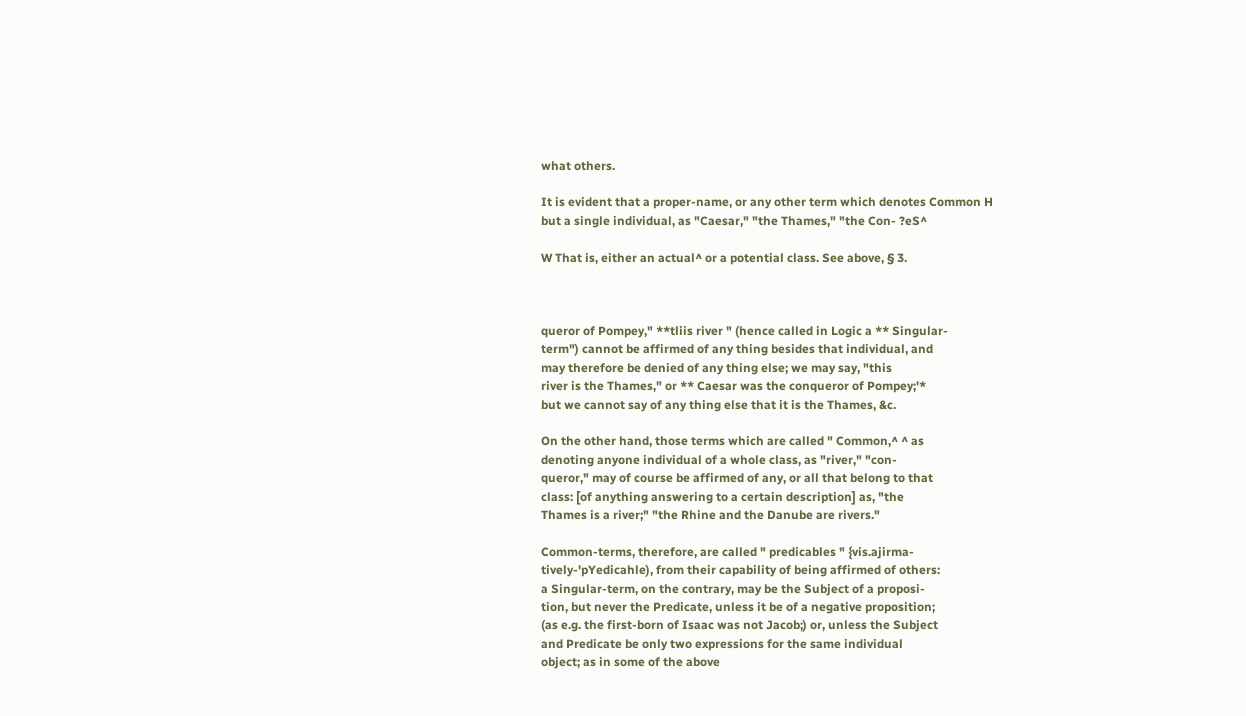what others.

It is evident that a proper-name, or any other term which denotes Common H
but a single individual, as "Caesar," "the Thames," "the Con- ?eS^

W That is, either an actual^ or a potential class. See above, § 3.



queror of Pompey," **tliis river " (hence called in Logic a ** Singular-
term") cannot be affirmed of any thing besides that individual, and
may therefore be denied of any thing else; we may say, "this
river is the Thames," or ** Caesar was the conqueror of Pompey;'*
but we cannot say of any thing else that it is the Thames, &c.

On the other hand, those terms which are called " Common,^ ^ as
denoting anyone individual of a whole class, as "river," "con-
queror," may of course be affirmed of any, or all that belong to that
class: [of anything answering to a certain description] as, "the
Thames is a river;" "the Rhine and the Danube are rivers."

Common-terms, therefore, are called " predicables " {vis.ajirma-
tively-'pYedicahle), from their capability of being affirmed of others:
a Singular-term, on the contrary, may be the Subject of a proposi-
tion, but never the Predicate, unless it be of a negative proposition;
(as e.g. the first-born of Isaac was not Jacob;) or, unless the Subject
and Predicate be only two expressions for the same individual
object; as in some of the above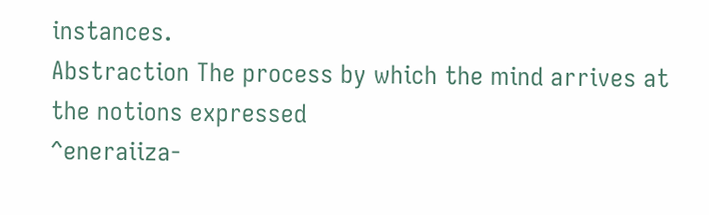instances.
Abstraction The process by which the mind arrives at the notions expressed
^eneraiiza-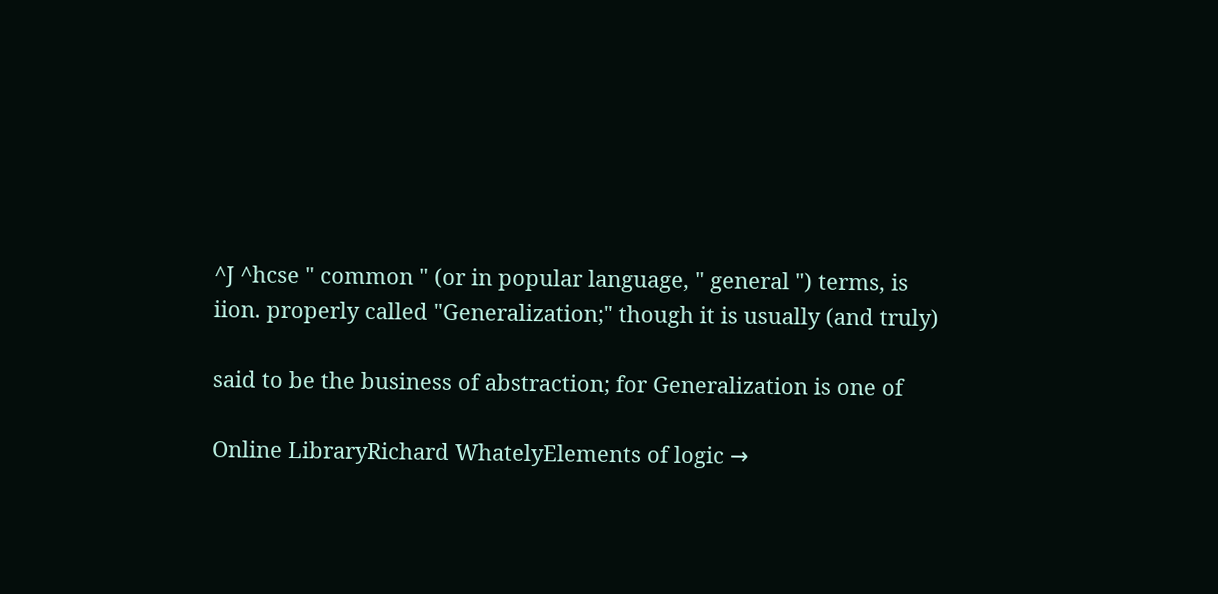^J ^hcse " common " (or in popular language, " general ") terms, is
iion. properly called "Generalization;" though it is usually (and truly)

said to be the business of abstraction; for Generalization is one of

Online LibraryRichard WhatelyElements of logic →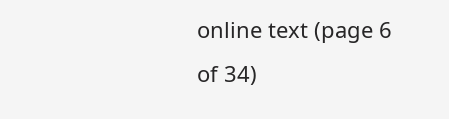online text (page 6 of 34)